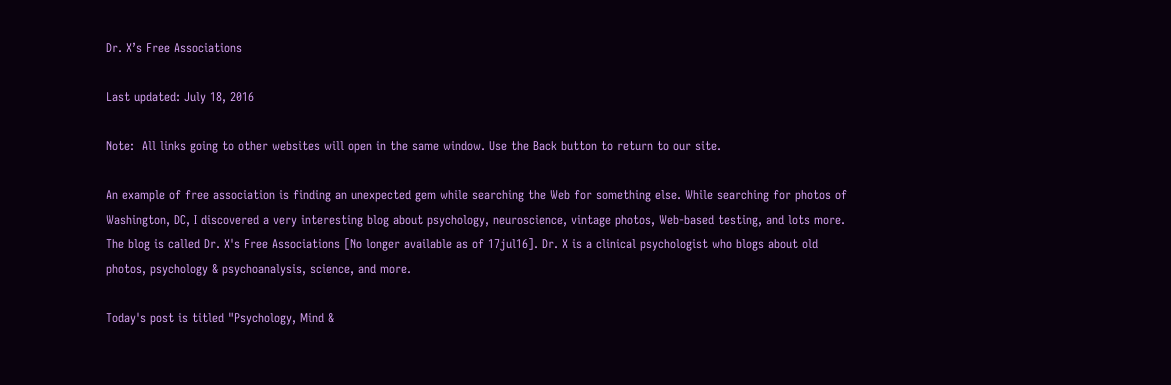Dr. X’s Free Associations

Last updated: July 18, 2016

Note:  All links going to other websites will open in the same window. Use the Back button to return to our site.

An example of free association is finding an unexpected gem while searching the Web for something else. While searching for photos of Washington, DC, I discovered a very interesting blog about psychology, neuroscience, vintage photos, Web-based testing, and lots more. The blog is called Dr. X's Free Associations [No longer available as of 17jul16]. Dr. X is a clinical psychologist who blogs about old photos, psychology & psychoanalysis, science, and more.

Today's post is titled "Psychology, Mind &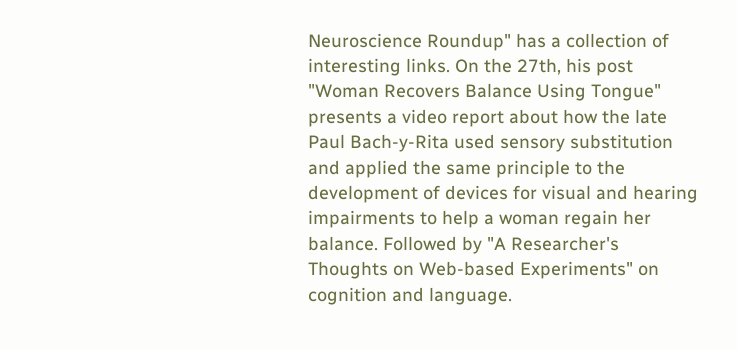Neuroscience Roundup" has a collection of interesting links. On the 27th, his post "Woman Recovers Balance Using Tongue" presents a video report about how the late Paul Bach-y-Rita used sensory substitution and applied the same principle to the development of devices for visual and hearing impairments to help a woman regain her balance. Followed by "A Researcher's Thoughts on Web-based Experiments" on cognition and language.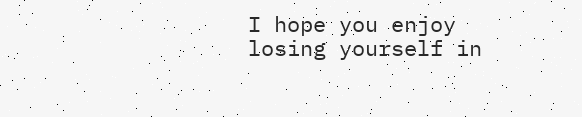I hope you enjoy losing yourself in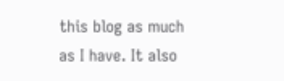this blog as much as I have. It also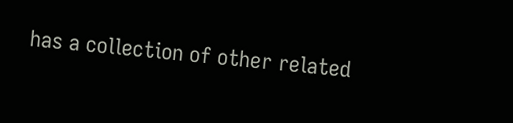has a collection of other related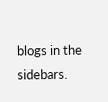blogs in the sidebars.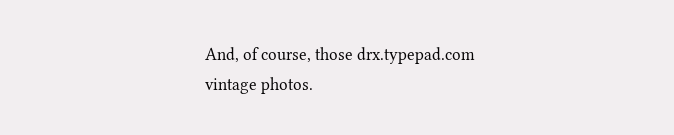And, of course, those drx.typepad.com vintage photos.